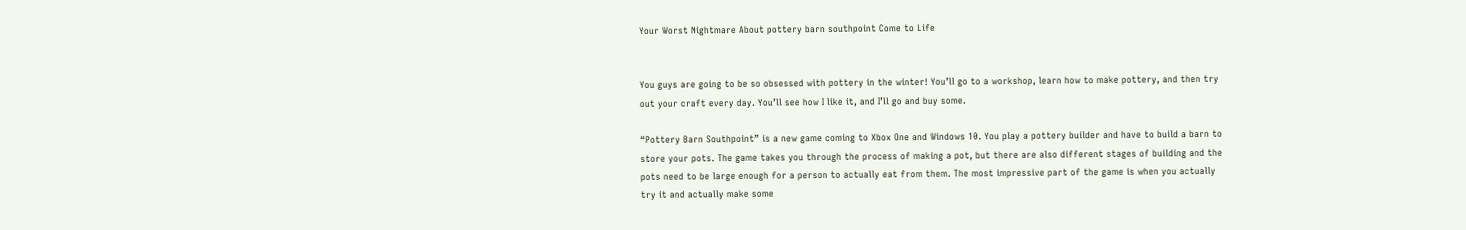Your Worst Nightmare About pottery barn southpoint Come to Life


You guys are going to be so obsessed with pottery in the winter! You’ll go to a workshop, learn how to make pottery, and then try out your craft every day. You’ll see how I like it, and I’ll go and buy some.

“Pottery Barn Southpoint” is a new game coming to Xbox One and Windows 10. You play a pottery builder and have to build a barn to store your pots. The game takes you through the process of making a pot, but there are also different stages of building and the pots need to be large enough for a person to actually eat from them. The most impressive part of the game is when you actually try it and actually make some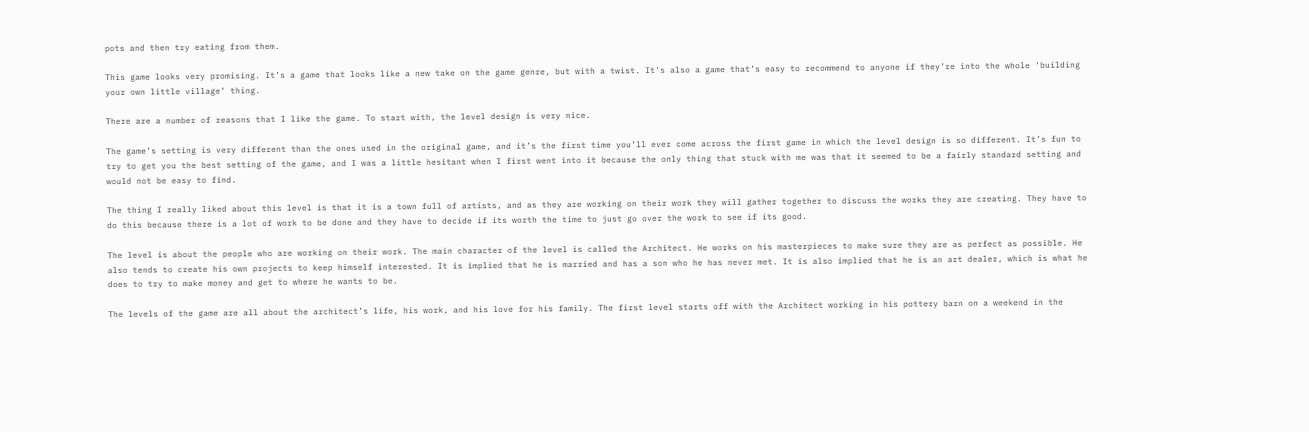pots and then try eating from them.

This game looks very promising. It’s a game that looks like a new take on the game genre, but with a twist. It’s also a game that’s easy to recommend to anyone if they’re into the whole ‘building your own little village’ thing.

There are a number of reasons that I like the game. To start with, the level design is very nice.

The game’s setting is very different than the ones used in the original game, and it’s the first time you’ll ever come across the first game in which the level design is so different. It’s fun to try to get you the best setting of the game, and I was a little hesitant when I first went into it because the only thing that stuck with me was that it seemed to be a fairly standard setting and would not be easy to find.

The thing I really liked about this level is that it is a town full of artists, and as they are working on their work they will gather together to discuss the works they are creating. They have to do this because there is a lot of work to be done and they have to decide if its worth the time to just go over the work to see if its good.

The level is about the people who are working on their work. The main character of the level is called the Architect. He works on his masterpieces to make sure they are as perfect as possible. He also tends to create his own projects to keep himself interested. It is implied that he is married and has a son who he has never met. It is also implied that he is an art dealer, which is what he does to try to make money and get to where he wants to be.

The levels of the game are all about the architect’s life, his work, and his love for his family. The first level starts off with the Architect working in his pottery barn on a weekend in the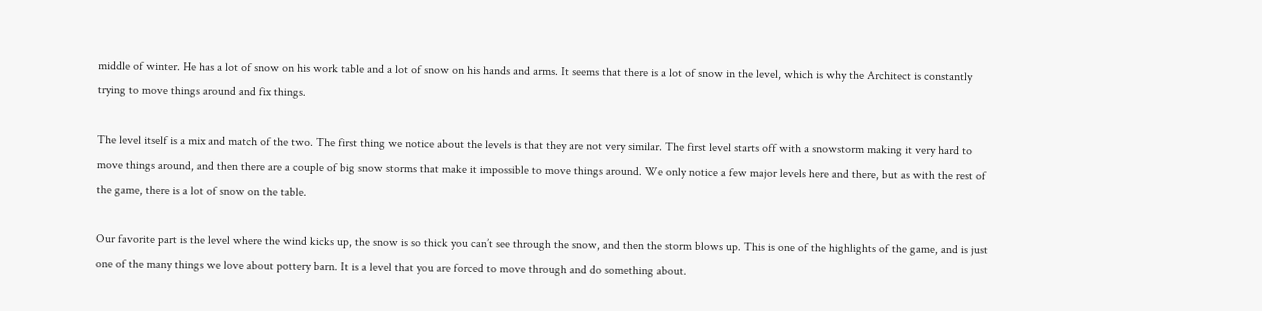middle of winter. He has a lot of snow on his work table and a lot of snow on his hands and arms. It seems that there is a lot of snow in the level, which is why the Architect is constantly trying to move things around and fix things.

The level itself is a mix and match of the two. The first thing we notice about the levels is that they are not very similar. The first level starts off with a snowstorm making it very hard to move things around, and then there are a couple of big snow storms that make it impossible to move things around. We only notice a few major levels here and there, but as with the rest of the game, there is a lot of snow on the table.

Our favorite part is the level where the wind kicks up, the snow is so thick you can’t see through the snow, and then the storm blows up. This is one of the highlights of the game, and is just one of the many things we love about pottery barn. It is a level that you are forced to move through and do something about.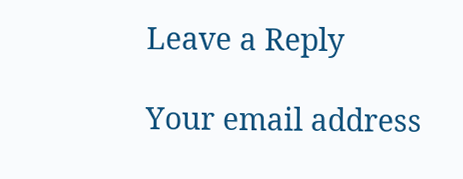Leave a Reply

Your email address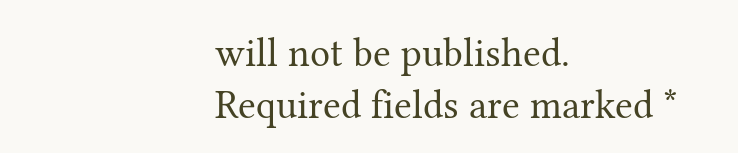will not be published. Required fields are marked *